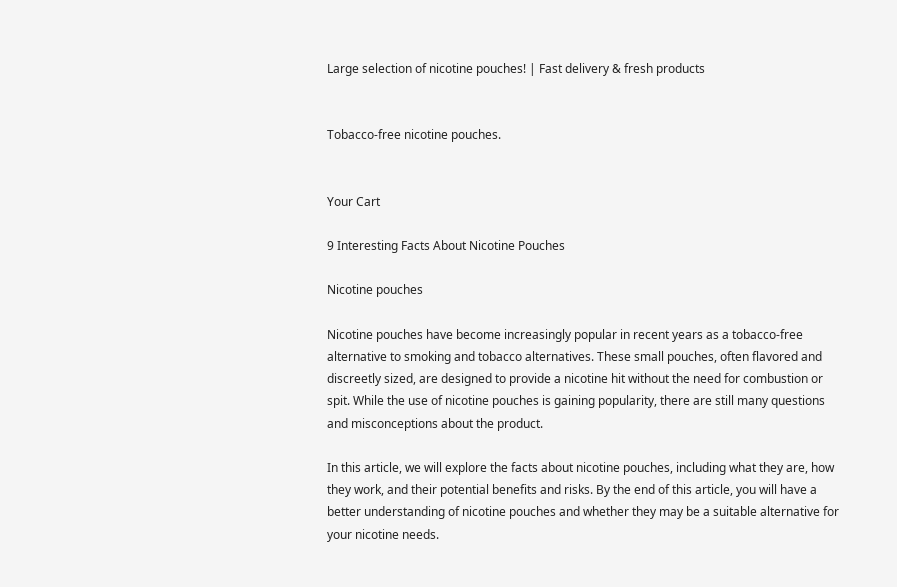Large selection of nicotine pouches! | Fast delivery & fresh products


Tobacco-free nicotine pouches.


Your Cart

9 Interesting Facts About Nicotine Pouches

Nicotine pouches

Nicotine pouches have become increasingly popular in recent years as a tobacco-free alternative to smoking and tobacco alternatives. These small pouches, often flavored and discreetly sized, are designed to provide a nicotine hit without the need for combustion or spit. While the use of nicotine pouches is gaining popularity, there are still many questions and misconceptions about the product.

In this article, we will explore the facts about nicotine pouches, including what they are, how they work, and their potential benefits and risks. By the end of this article, you will have a better understanding of nicotine pouches and whether they may be a suitable alternative for your nicotine needs.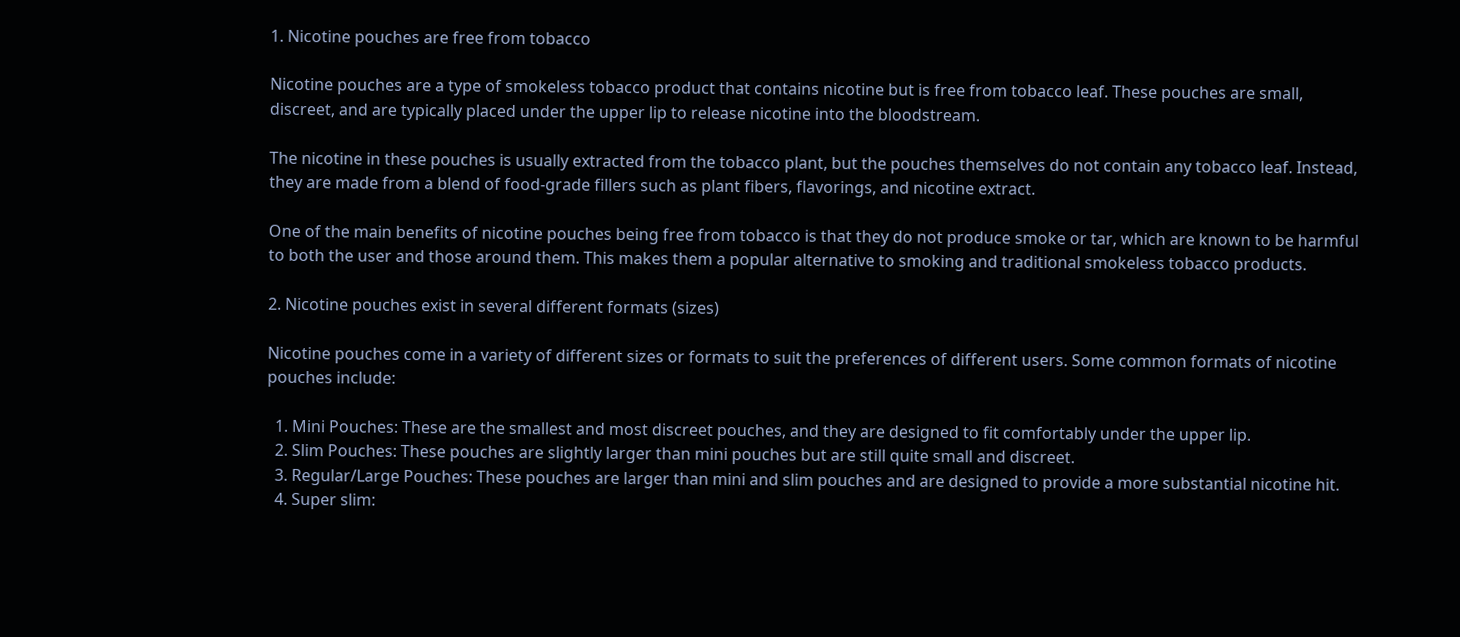1. Nicotine pouches are free from tobacco

Nicotine pouches are a type of smokeless tobacco product that contains nicotine but is free from tobacco leaf. These pouches are small, discreet, and are typically placed under the upper lip to release nicotine into the bloodstream.

The nicotine in these pouches is usually extracted from the tobacco plant, but the pouches themselves do not contain any tobacco leaf. Instead, they are made from a blend of food-grade fillers such as plant fibers, flavorings, and nicotine extract.

One of the main benefits of nicotine pouches being free from tobacco is that they do not produce smoke or tar, which are known to be harmful to both the user and those around them. This makes them a popular alternative to smoking and traditional smokeless tobacco products.

2. Nicotine pouches exist in several different formats (sizes)

Nicotine pouches come in a variety of different sizes or formats to suit the preferences of different users. Some common formats of nicotine pouches include:

  1. Mini Pouches: These are the smallest and most discreet pouches, and they are designed to fit comfortably under the upper lip.
  2. Slim Pouches: These pouches are slightly larger than mini pouches but are still quite small and discreet.
  3. Regular/Large Pouches: These pouches are larger than mini and slim pouches and are designed to provide a more substantial nicotine hit.
  4. Super slim: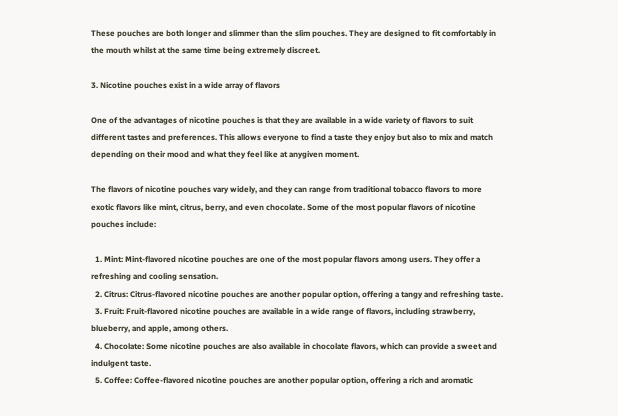These pouches are both longer and slimmer than the slim pouches. They are designed to fit comfortably in the mouth whilst at the same time being extremely discreet.

3. Nicotine pouches exist in a wide array of flavors

One of the advantages of nicotine pouches is that they are available in a wide variety of flavors to suit different tastes and preferences. This allows everyone to find a taste they enjoy but also to mix and match depending on their mood and what they feel like at anygiven moment.

The flavors of nicotine pouches vary widely, and they can range from traditional tobacco flavors to more exotic flavors like mint, citrus, berry, and even chocolate. Some of the most popular flavors of nicotine pouches include:

  1. Mint: Mint-flavored nicotine pouches are one of the most popular flavors among users. They offer a refreshing and cooling sensation.
  2. Citrus: Citrus-flavored nicotine pouches are another popular option, offering a tangy and refreshing taste.
  3. Fruit: Fruit-flavored nicotine pouches are available in a wide range of flavors, including strawberry, blueberry, and apple, among others.
  4. Chocolate: Some nicotine pouches are also available in chocolate flavors, which can provide a sweet and indulgent taste.
  5. Coffee: Coffee-flavored nicotine pouches are another popular option, offering a rich and aromatic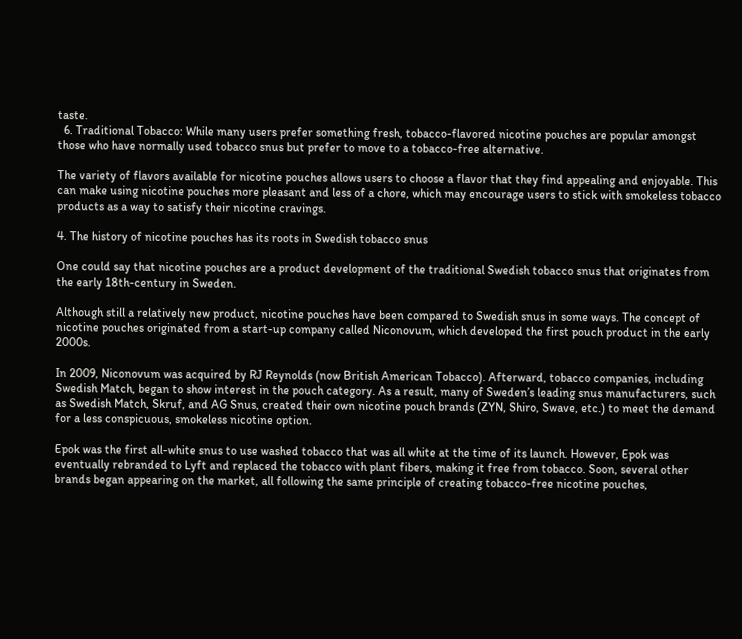taste.
  6. Traditional Tobacco: While many users prefer something fresh, tobacco-flavored nicotine pouches are popular amongst those who have normally used tobacco snus but prefer to move to a tobacco-free alternative.

The variety of flavors available for nicotine pouches allows users to choose a flavor that they find appealing and enjoyable. This can make using nicotine pouches more pleasant and less of a chore, which may encourage users to stick with smokeless tobacco products as a way to satisfy their nicotine cravings.

4. The history of nicotine pouches has its roots in Swedish tobacco snus

One could say that nicotine pouches are a product development of the traditional Swedish tobacco snus that originates from the early 18th-century in Sweden.

Although still a relatively new product, nicotine pouches have been compared to Swedish snus in some ways. The concept of nicotine pouches originated from a start-up company called Niconovum, which developed the first pouch product in the early 2000s.

In 2009, Niconovum was acquired by RJ Reynolds (now British American Tobacco). Afterward, tobacco companies, including Swedish Match, began to show interest in the pouch category. As a result, many of Sweden’s leading snus manufacturers, such as Swedish Match, Skruf, and AG Snus, created their own nicotine pouch brands (ZYN, Shiro, Swave, etc.) to meet the demand for a less conspicuous, smokeless nicotine option.

Epok was the first all-white snus to use washed tobacco that was all white at the time of its launch. However, Epok was eventually rebranded to Lyft and replaced the tobacco with plant fibers, making it free from tobacco. Soon, several other brands began appearing on the market, all following the same principle of creating tobacco-free nicotine pouches,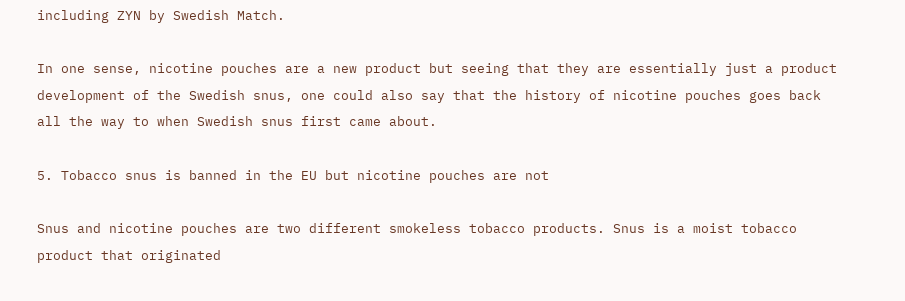including ZYN by Swedish Match.

In one sense, nicotine pouches are a new product but seeing that they are essentially just a product development of the Swedish snus, one could also say that the history of nicotine pouches goes back all the way to when Swedish snus first came about.

5. Tobacco snus is banned in the EU but nicotine pouches are not

Snus and nicotine pouches are two different smokeless tobacco products. Snus is a moist tobacco product that originated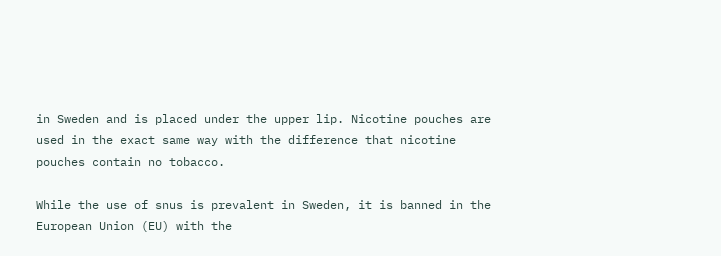in Sweden and is placed under the upper lip. Nicotine pouches are used in the exact same way with the difference that nicotine pouches contain no tobacco.

While the use of snus is prevalent in Sweden, it is banned in the European Union (EU) with the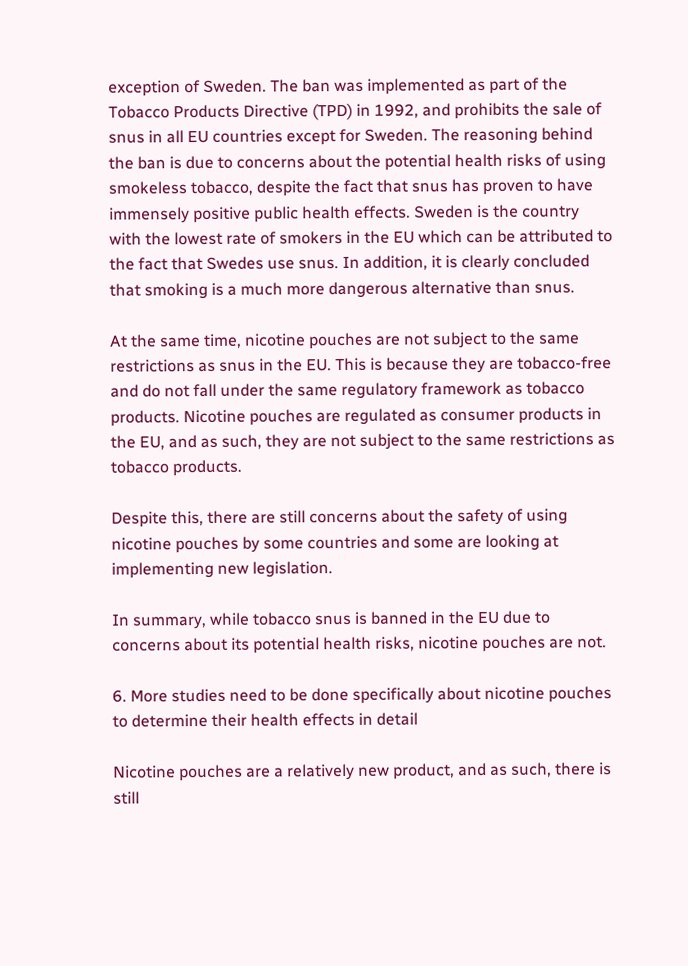exception of Sweden. The ban was implemented as part of the Tobacco Products Directive (TPD) in 1992, and prohibits the sale of snus in all EU countries except for Sweden. The reasoning behind the ban is due to concerns about the potential health risks of using smokeless tobacco, despite the fact that snus has proven to have immensely positive public health effects. Sweden is the country with the lowest rate of smokers in the EU which can be attributed to the fact that Swedes use snus. In addition, it is clearly concluded that smoking is a much more dangerous alternative than snus.

At the same time, nicotine pouches are not subject to the same restrictions as snus in the EU. This is because they are tobacco-free and do not fall under the same regulatory framework as tobacco products. Nicotine pouches are regulated as consumer products in the EU, and as such, they are not subject to the same restrictions as tobacco products.

Despite this, there are still concerns about the safety of using nicotine pouches by some countries and some are looking at implementing new legislation.

In summary, while tobacco snus is banned in the EU due to concerns about its potential health risks, nicotine pouches are not.

6. More studies need to be done specifically about nicotine pouches to determine their health effects in detail

Nicotine pouches are a relatively new product, and as such, there is still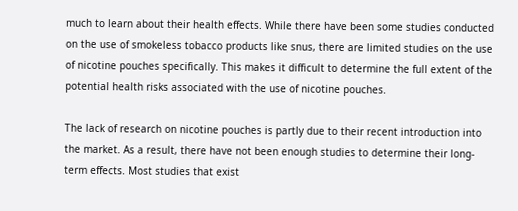much to learn about their health effects. While there have been some studies conducted on the use of smokeless tobacco products like snus, there are limited studies on the use of nicotine pouches specifically. This makes it difficult to determine the full extent of the potential health risks associated with the use of nicotine pouches.

The lack of research on nicotine pouches is partly due to their recent introduction into the market. As a result, there have not been enough studies to determine their long-term effects. Most studies that exist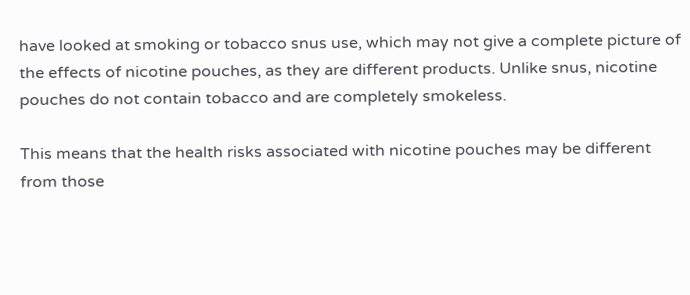have looked at smoking or tobacco snus use, which may not give a complete picture of the effects of nicotine pouches, as they are different products. Unlike snus, nicotine pouches do not contain tobacco and are completely smokeless.

This means that the health risks associated with nicotine pouches may be different from those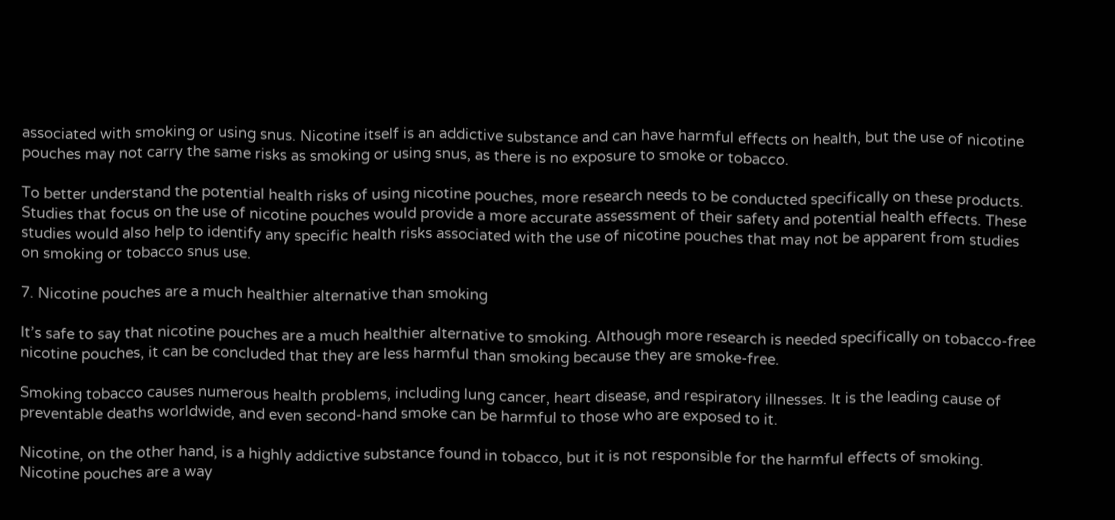associated with smoking or using snus. Nicotine itself is an addictive substance and can have harmful effects on health, but the use of nicotine pouches may not carry the same risks as smoking or using snus, as there is no exposure to smoke or tobacco.

To better understand the potential health risks of using nicotine pouches, more research needs to be conducted specifically on these products. Studies that focus on the use of nicotine pouches would provide a more accurate assessment of their safety and potential health effects. These studies would also help to identify any specific health risks associated with the use of nicotine pouches that may not be apparent from studies on smoking or tobacco snus use.

7. Nicotine pouches are a much healthier alternative than smoking

It’s safe to say that nicotine pouches are a much healthier alternative to smoking. Although more research is needed specifically on tobacco-free nicotine pouches, it can be concluded that they are less harmful than smoking because they are smoke-free.

Smoking tobacco causes numerous health problems, including lung cancer, heart disease, and respiratory illnesses. It is the leading cause of preventable deaths worldwide, and even second-hand smoke can be harmful to those who are exposed to it.

Nicotine, on the other hand, is a highly addictive substance found in tobacco, but it is not responsible for the harmful effects of smoking. Nicotine pouches are a way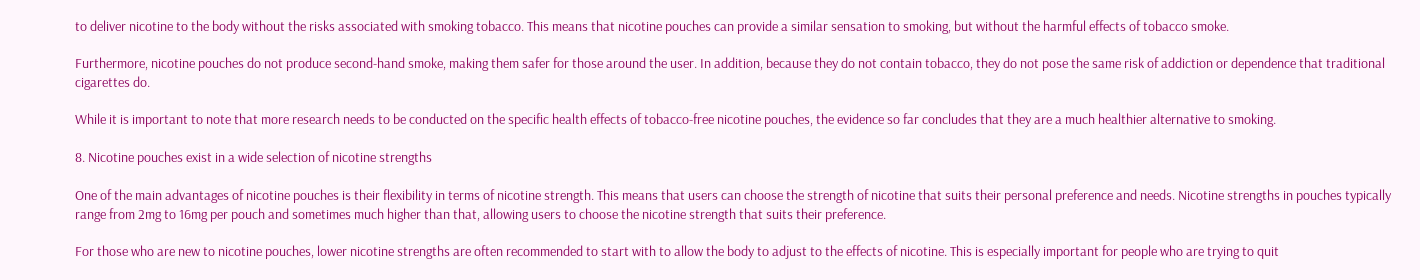to deliver nicotine to the body without the risks associated with smoking tobacco. This means that nicotine pouches can provide a similar sensation to smoking, but without the harmful effects of tobacco smoke.

Furthermore, nicotine pouches do not produce second-hand smoke, making them safer for those around the user. In addition, because they do not contain tobacco, they do not pose the same risk of addiction or dependence that traditional cigarettes do.

While it is important to note that more research needs to be conducted on the specific health effects of tobacco-free nicotine pouches, the evidence so far concludes that they are a much healthier alternative to smoking.

8. Nicotine pouches exist in a wide selection of nicotine strengths

One of the main advantages of nicotine pouches is their flexibility in terms of nicotine strength. This means that users can choose the strength of nicotine that suits their personal preference and needs. Nicotine strengths in pouches typically range from 2mg to 16mg per pouch and sometimes much higher than that, allowing users to choose the nicotine strength that suits their preference.

For those who are new to nicotine pouches, lower nicotine strengths are often recommended to start with to allow the body to adjust to the effects of nicotine. This is especially important for people who are trying to quit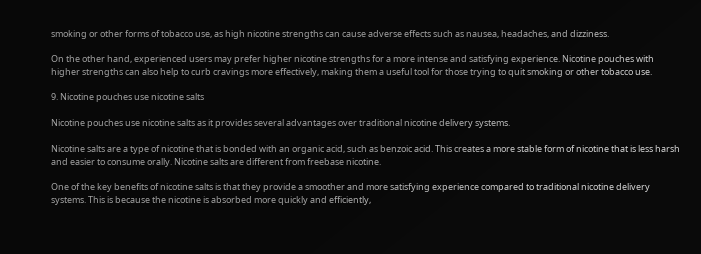smoking or other forms of tobacco use, as high nicotine strengths can cause adverse effects such as nausea, headaches, and dizziness.

On the other hand, experienced users may prefer higher nicotine strengths for a more intense and satisfying experience. Nicotine pouches with higher strengths can also help to curb cravings more effectively, making them a useful tool for those trying to quit smoking or other tobacco use.

9. Nicotine pouches use nicotine salts

Nicotine pouches use nicotine salts as it provides several advantages over traditional nicotine delivery systems.

Nicotine salts are a type of nicotine that is bonded with an organic acid, such as benzoic acid. This creates a more stable form of nicotine that is less harsh and easier to consume orally. Nicotine salts are different from freebase nicotine.

One of the key benefits of nicotine salts is that they provide a smoother and more satisfying experience compared to traditional nicotine delivery systems. This is because the nicotine is absorbed more quickly and efficiently,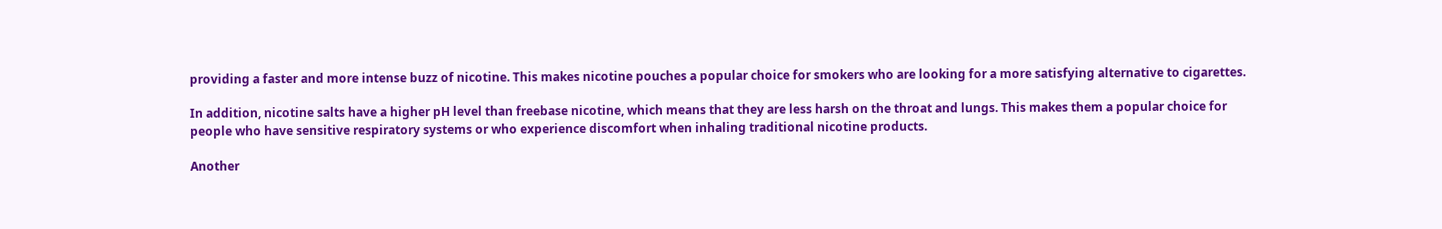providing a faster and more intense buzz of nicotine. This makes nicotine pouches a popular choice for smokers who are looking for a more satisfying alternative to cigarettes.

In addition, nicotine salts have a higher pH level than freebase nicotine, which means that they are less harsh on the throat and lungs. This makes them a popular choice for people who have sensitive respiratory systems or who experience discomfort when inhaling traditional nicotine products.

Another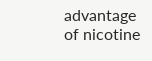advantage of nicotine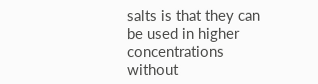salts is that they can be used in higher concentrations without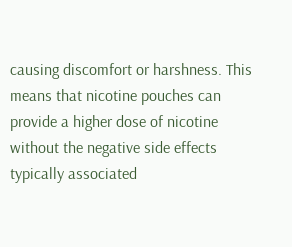causing discomfort or harshness. This means that nicotine pouches can provide a higher dose of nicotine without the negative side effects typically associated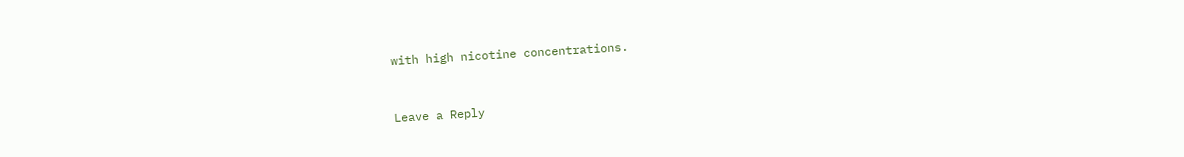with high nicotine concentrations.


Leave a Reply